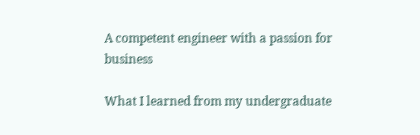A competent engineer with a passion for business

What I learned from my undergraduate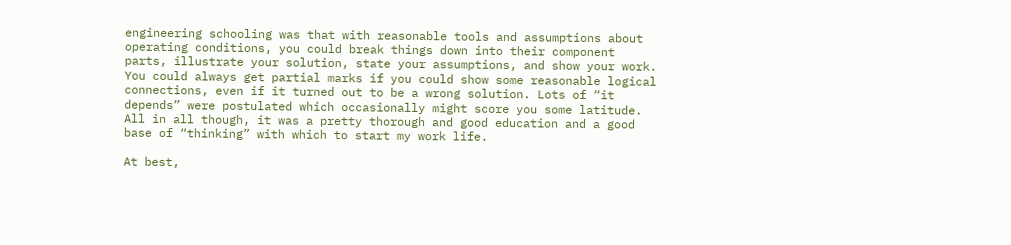engineering schooling was that with reasonable tools and assumptions about operating conditions, you could break things down into their component parts, illustrate your solution, state your assumptions, and show your work. You could always get partial marks if you could show some reasonable logical connections, even if it turned out to be a wrong solution. Lots of “it depends” were postulated which occasionally might score you some latitude. All in all though, it was a pretty thorough and good education and a good base of “thinking” with which to start my work life.

At best,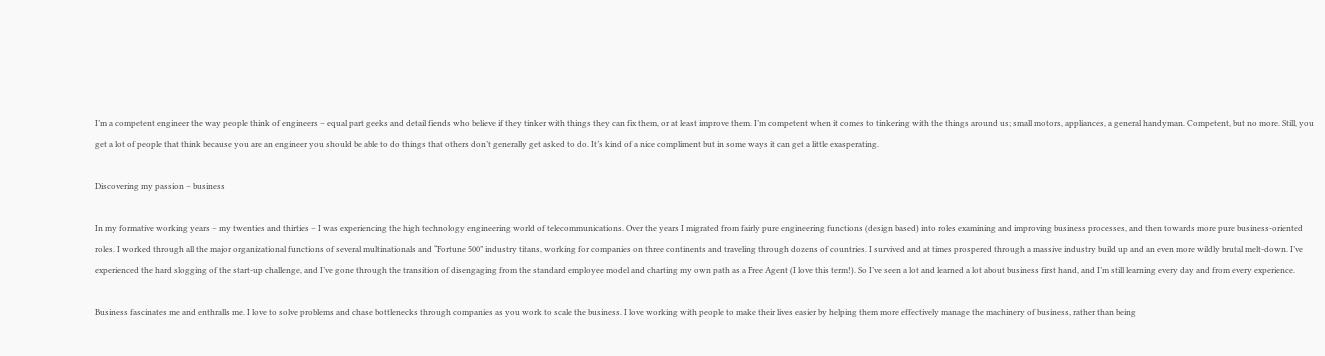I’m a competent engineer the way people think of engineers – equal part geeks and detail fiends who believe if they tinker with things they can fix them, or at least improve them. I’m competent when it comes to tinkering with the things around us; small motors, appliances, a general handyman. Competent, but no more. Still, you get a lot of people that think because you are an engineer you should be able to do things that others don’t generally get asked to do. It’s kind of a nice compliment but in some ways it can get a little exasperating.

Discovering my passion – business

In my formative working years – my twenties and thirties – I was experiencing the high technology engineering world of telecommunications. Over the years I migrated from fairly pure engineering functions (design based) into roles examining and improving business processes, and then towards more pure business-oriented roles. I worked through all the major organizational functions of several multinationals and “Fortune 500” industry titans, working for companies on three continents and traveling through dozens of countries. I survived and at times prospered through a massive industry build up and an even more wildly brutal melt-down. I’ve experienced the hard slogging of the start-up challenge, and I’ve gone through the transition of disengaging from the standard employee model and charting my own path as a Free Agent (I love this term!). So I’ve seen a lot and learned a lot about business first hand, and I’m still learning every day and from every experience.

Business fascinates me and enthralls me. I love to solve problems and chase bottlenecks through companies as you work to scale the business. I love working with people to make their lives easier by helping them more effectively manage the machinery of business, rather than being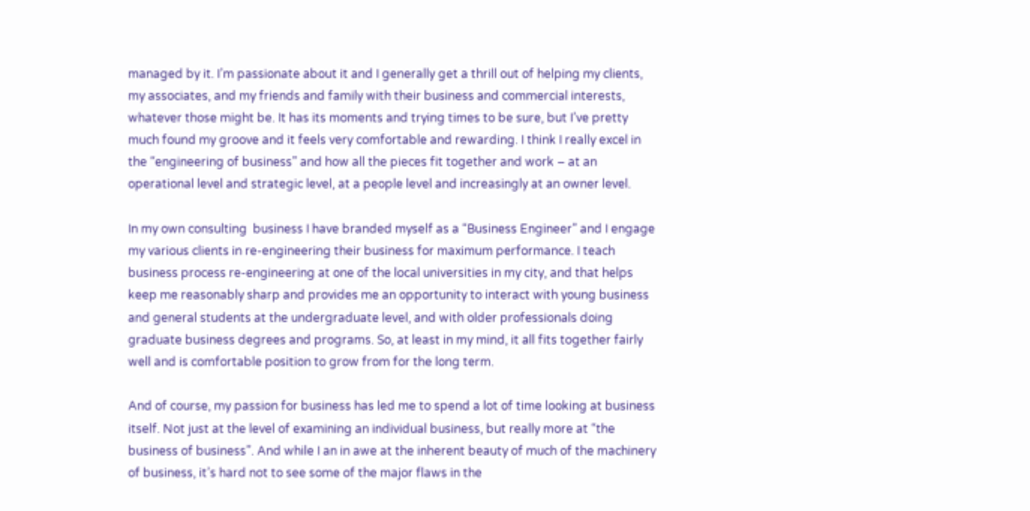managed by it. I’m passionate about it and I generally get a thrill out of helping my clients, my associates, and my friends and family with their business and commercial interests, whatever those might be. It has its moments and trying times to be sure, but I’ve pretty much found my groove and it feels very comfortable and rewarding. I think I really excel in the “engineering of business” and how all the pieces fit together and work – at an operational level and strategic level, at a people level and increasingly at an owner level.

In my own consulting  business I have branded myself as a “Business Engineer” and I engage my various clients in re-engineering their business for maximum performance. I teach business process re-engineering at one of the local universities in my city, and that helps keep me reasonably sharp and provides me an opportunity to interact with young business and general students at the undergraduate level, and with older professionals doing graduate business degrees and programs. So, at least in my mind, it all fits together fairly well and is comfortable position to grow from for the long term.

And of course, my passion for business has led me to spend a lot of time looking at business itself. Not just at the level of examining an individual business, but really more at “the business of business”. And while I an in awe at the inherent beauty of much of the machinery of business, it’s hard not to see some of the major flaws in the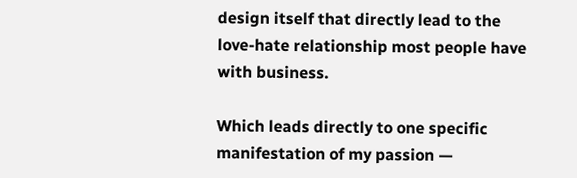design itself that directly lead to the love-hate relationship most people have with business.

Which leads directly to one specific manifestation of my passion —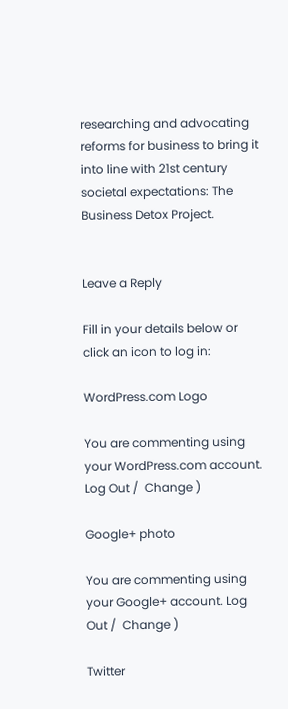researching and advocating reforms for business to bring it into line with 21st century societal expectations: The Business Detox Project.


Leave a Reply

Fill in your details below or click an icon to log in:

WordPress.com Logo

You are commenting using your WordPress.com account. Log Out /  Change )

Google+ photo

You are commenting using your Google+ account. Log Out /  Change )

Twitter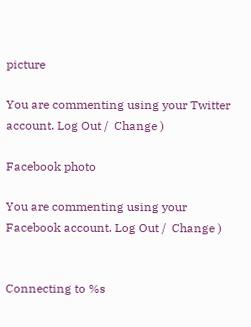picture

You are commenting using your Twitter account. Log Out /  Change )

Facebook photo

You are commenting using your Facebook account. Log Out /  Change )


Connecting to %s